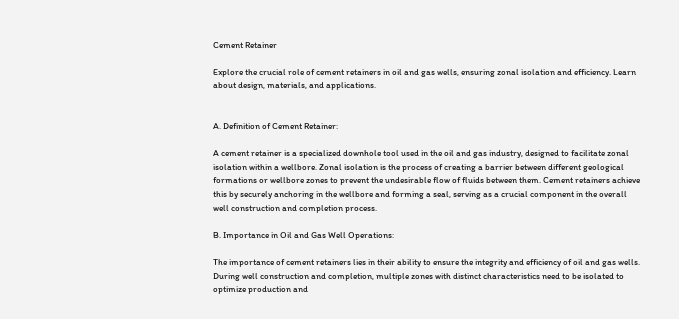Cement Retainer

Explore the crucial role of cement retainers in oil and gas wells, ensuring zonal isolation and efficiency. Learn about design, materials, and applications.


A. Definition of Cement Retainer:

A cement retainer is a specialized downhole tool used in the oil and gas industry, designed to facilitate zonal isolation within a wellbore. Zonal isolation is the process of creating a barrier between different geological formations or wellbore zones to prevent the undesirable flow of fluids between them. Cement retainers achieve this by securely anchoring in the wellbore and forming a seal, serving as a crucial component in the overall well construction and completion process.

B. Importance in Oil and Gas Well Operations:

The importance of cement retainers lies in their ability to ensure the integrity and efficiency of oil and gas wells. During well construction and completion, multiple zones with distinct characteristics need to be isolated to optimize production and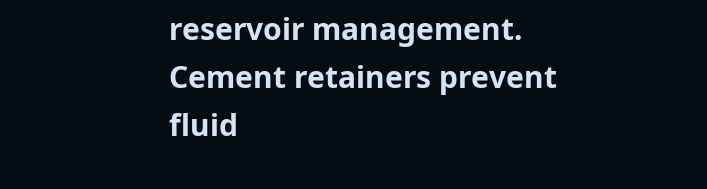reservoir management. Cement retainers prevent fluid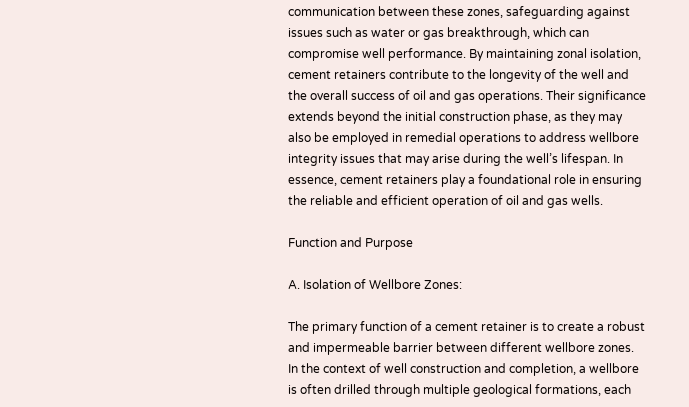communication between these zones, safeguarding against issues such as water or gas breakthrough, which can compromise well performance. By maintaining zonal isolation, cement retainers contribute to the longevity of the well and the overall success of oil and gas operations. Their significance extends beyond the initial construction phase, as they may also be employed in remedial operations to address wellbore integrity issues that may arise during the well’s lifespan. In essence, cement retainers play a foundational role in ensuring the reliable and efficient operation of oil and gas wells.

Function and Purpose

A. Isolation of Wellbore Zones:

The primary function of a cement retainer is to create a robust and impermeable barrier between different wellbore zones. In the context of well construction and completion, a wellbore is often drilled through multiple geological formations, each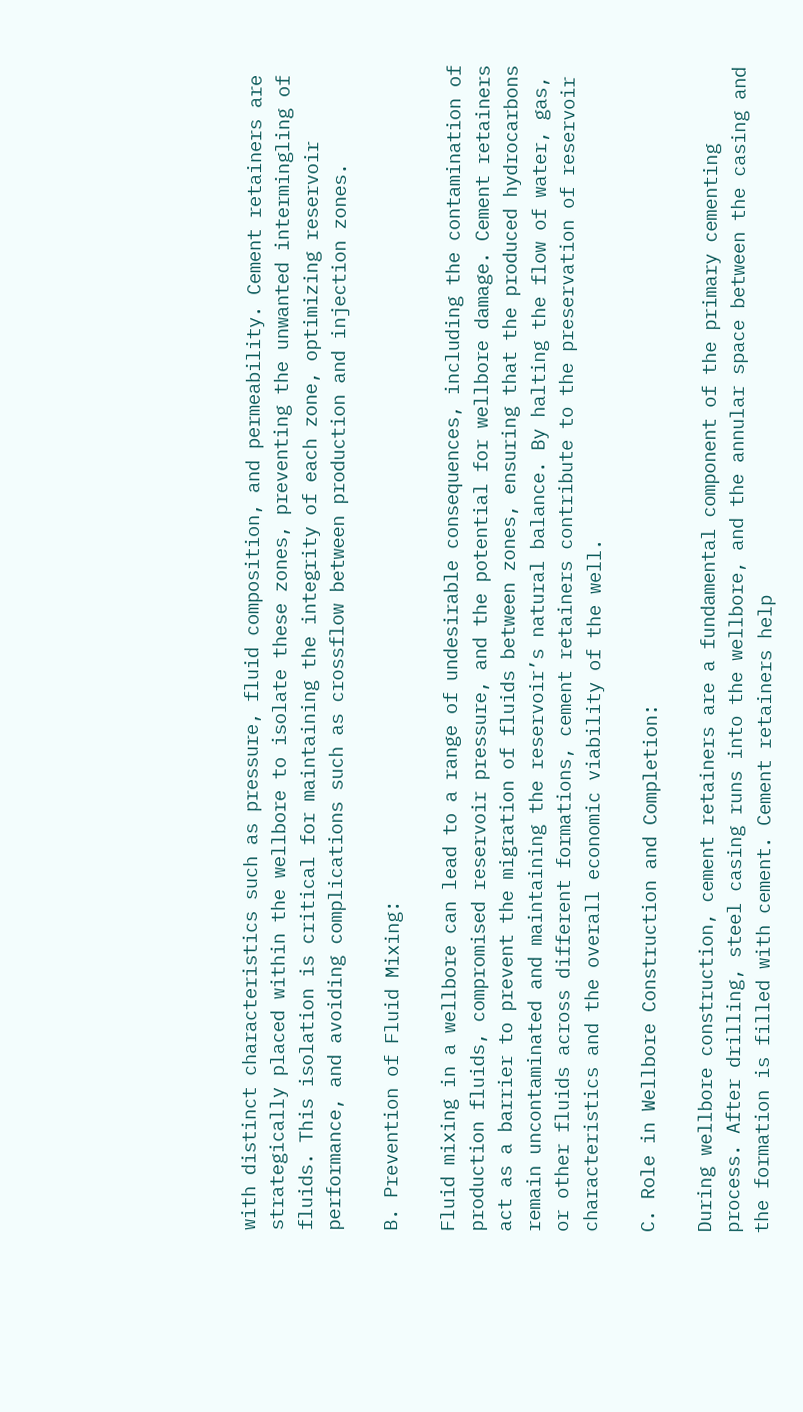with distinct characteristics such as pressure, fluid composition, and permeability. Cement retainers are strategically placed within the wellbore to isolate these zones, preventing the unwanted intermingling of fluids. This isolation is critical for maintaining the integrity of each zone, optimizing reservoir performance, and avoiding complications such as crossflow between production and injection zones.

B. Prevention of Fluid Mixing:

Fluid mixing in a wellbore can lead to a range of undesirable consequences, including the contamination of production fluids, compromised reservoir pressure, and the potential for wellbore damage. Cement retainers act as a barrier to prevent the migration of fluids between zones, ensuring that the produced hydrocarbons remain uncontaminated and maintaining the reservoir’s natural balance. By halting the flow of water, gas, or other fluids across different formations, cement retainers contribute to the preservation of reservoir characteristics and the overall economic viability of the well.

C. Role in Wellbore Construction and Completion:

During wellbore construction, cement retainers are a fundamental component of the primary cementing process. After drilling, steel casing runs into the wellbore, and the annular space between the casing and the formation is filled with cement. Cement retainers help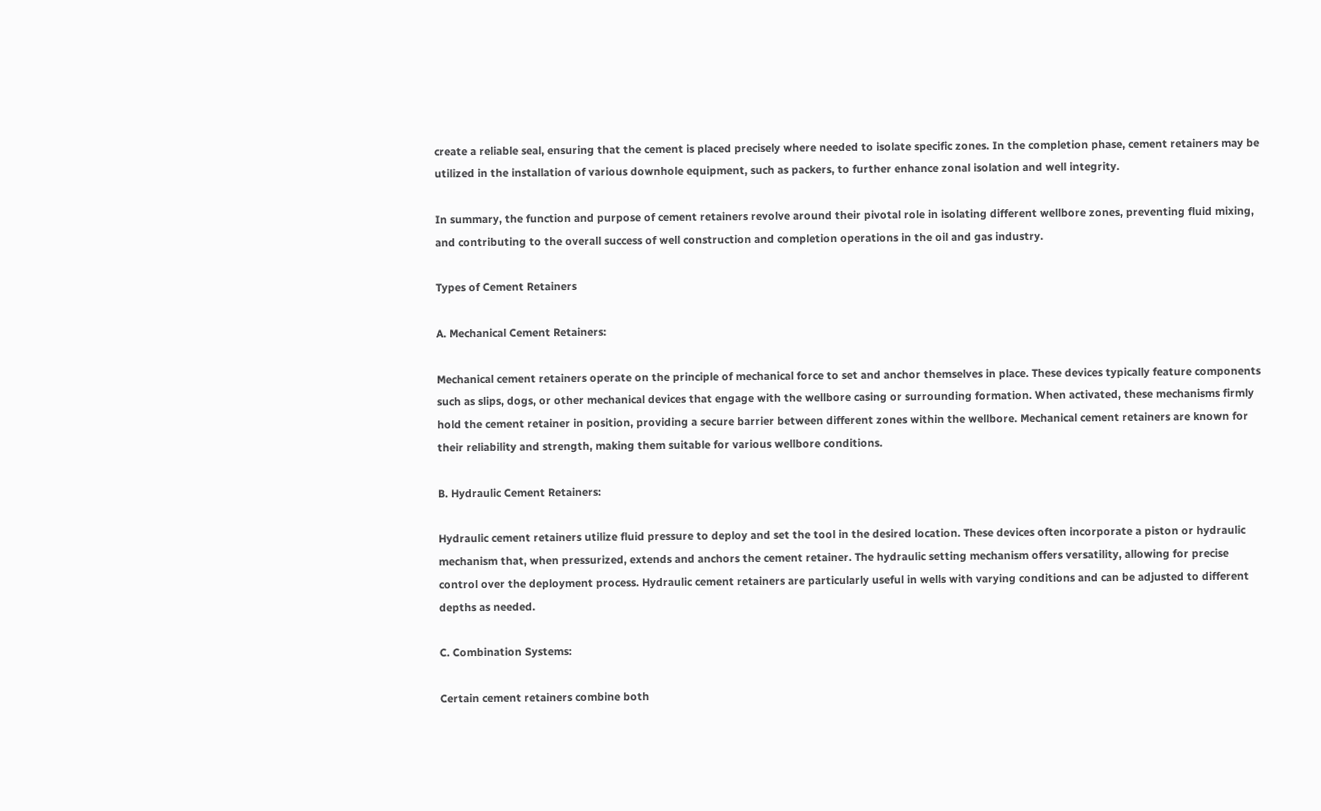create a reliable seal, ensuring that the cement is placed precisely where needed to isolate specific zones. In the completion phase, cement retainers may be utilized in the installation of various downhole equipment, such as packers, to further enhance zonal isolation and well integrity.

In summary, the function and purpose of cement retainers revolve around their pivotal role in isolating different wellbore zones, preventing fluid mixing, and contributing to the overall success of well construction and completion operations in the oil and gas industry.

Types of Cement Retainers

A. Mechanical Cement Retainers:

Mechanical cement retainers operate on the principle of mechanical force to set and anchor themselves in place. These devices typically feature components such as slips, dogs, or other mechanical devices that engage with the wellbore casing or surrounding formation. When activated, these mechanisms firmly hold the cement retainer in position, providing a secure barrier between different zones within the wellbore. Mechanical cement retainers are known for their reliability and strength, making them suitable for various wellbore conditions.

B. Hydraulic Cement Retainers:

Hydraulic cement retainers utilize fluid pressure to deploy and set the tool in the desired location. These devices often incorporate a piston or hydraulic mechanism that, when pressurized, extends and anchors the cement retainer. The hydraulic setting mechanism offers versatility, allowing for precise control over the deployment process. Hydraulic cement retainers are particularly useful in wells with varying conditions and can be adjusted to different depths as needed.

C. Combination Systems:

Certain cement retainers combine both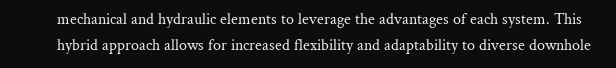mechanical and hydraulic elements to leverage the advantages of each system. This hybrid approach allows for increased flexibility and adaptability to diverse downhole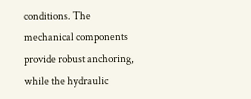conditions. The mechanical components provide robust anchoring, while the hydraulic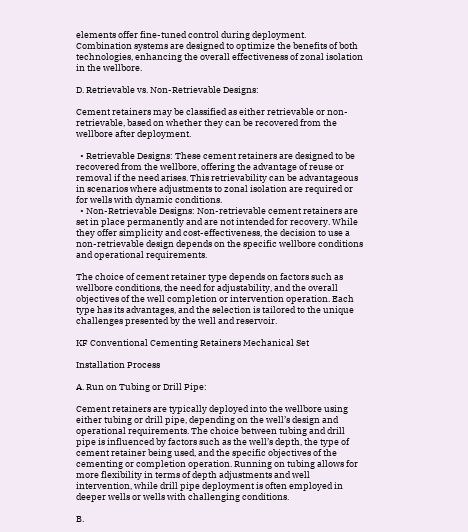elements offer fine-tuned control during deployment. Combination systems are designed to optimize the benefits of both technologies, enhancing the overall effectiveness of zonal isolation in the wellbore.

D. Retrievable vs. Non-Retrievable Designs:

Cement retainers may be classified as either retrievable or non-retrievable, based on whether they can be recovered from the wellbore after deployment.

  • Retrievable Designs: These cement retainers are designed to be recovered from the wellbore, offering the advantage of reuse or removal if the need arises. This retrievability can be advantageous in scenarios where adjustments to zonal isolation are required or for wells with dynamic conditions.
  • Non-Retrievable Designs: Non-retrievable cement retainers are set in place permanently and are not intended for recovery. While they offer simplicity and cost-effectiveness, the decision to use a non-retrievable design depends on the specific wellbore conditions and operational requirements.

The choice of cement retainer type depends on factors such as wellbore conditions, the need for adjustability, and the overall objectives of the well completion or intervention operation. Each type has its advantages, and the selection is tailored to the unique challenges presented by the well and reservoir.

KF Conventional Cementing Retainers Mechanical Set

Installation Process

A. Run on Tubing or Drill Pipe:

Cement retainers are typically deployed into the wellbore using either tubing or drill pipe, depending on the well’s design and operational requirements. The choice between tubing and drill pipe is influenced by factors such as the well’s depth, the type of cement retainer being used, and the specific objectives of the cementing or completion operation. Running on tubing allows for more flexibility in terms of depth adjustments and well intervention, while drill pipe deployment is often employed in deeper wells or wells with challenging conditions.

B.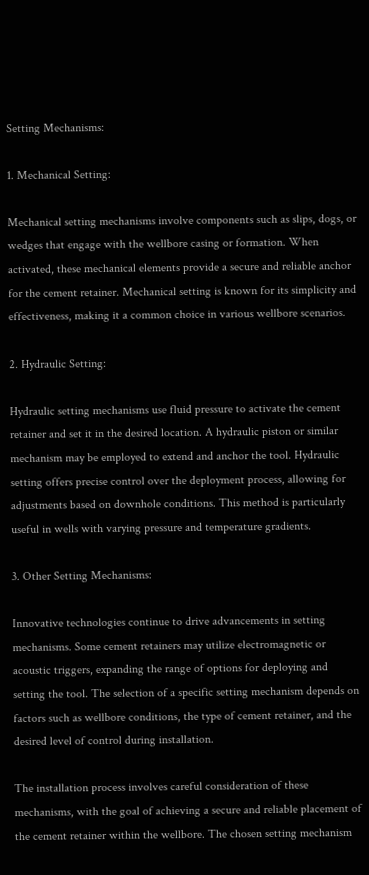Setting Mechanisms:

1. Mechanical Setting:

Mechanical setting mechanisms involve components such as slips, dogs, or wedges that engage with the wellbore casing or formation. When activated, these mechanical elements provide a secure and reliable anchor for the cement retainer. Mechanical setting is known for its simplicity and effectiveness, making it a common choice in various wellbore scenarios.

2. Hydraulic Setting:

Hydraulic setting mechanisms use fluid pressure to activate the cement retainer and set it in the desired location. A hydraulic piston or similar mechanism may be employed to extend and anchor the tool. Hydraulic setting offers precise control over the deployment process, allowing for adjustments based on downhole conditions. This method is particularly useful in wells with varying pressure and temperature gradients.

3. Other Setting Mechanisms:

Innovative technologies continue to drive advancements in setting mechanisms. Some cement retainers may utilize electromagnetic or acoustic triggers, expanding the range of options for deploying and setting the tool. The selection of a specific setting mechanism depends on factors such as wellbore conditions, the type of cement retainer, and the desired level of control during installation.

The installation process involves careful consideration of these mechanisms, with the goal of achieving a secure and reliable placement of the cement retainer within the wellbore. The chosen setting mechanism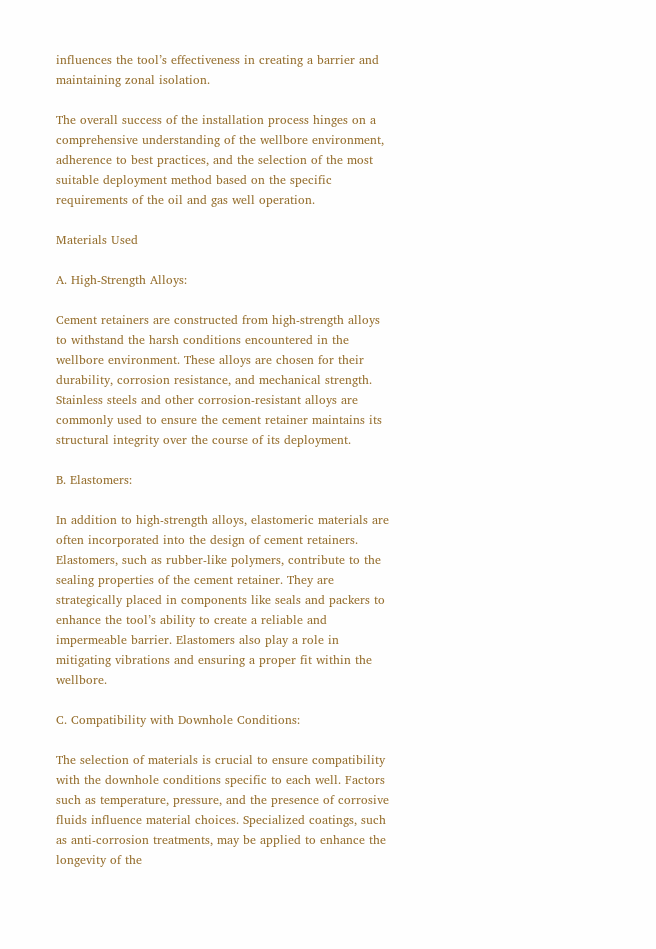influences the tool’s effectiveness in creating a barrier and maintaining zonal isolation.

The overall success of the installation process hinges on a comprehensive understanding of the wellbore environment, adherence to best practices, and the selection of the most suitable deployment method based on the specific requirements of the oil and gas well operation.

Materials Used

A. High-Strength Alloys:

Cement retainers are constructed from high-strength alloys to withstand the harsh conditions encountered in the wellbore environment. These alloys are chosen for their durability, corrosion resistance, and mechanical strength. Stainless steels and other corrosion-resistant alloys are commonly used to ensure the cement retainer maintains its structural integrity over the course of its deployment.

B. Elastomers:

In addition to high-strength alloys, elastomeric materials are often incorporated into the design of cement retainers. Elastomers, such as rubber-like polymers, contribute to the sealing properties of the cement retainer. They are strategically placed in components like seals and packers to enhance the tool’s ability to create a reliable and impermeable barrier. Elastomers also play a role in mitigating vibrations and ensuring a proper fit within the wellbore.

C. Compatibility with Downhole Conditions:

The selection of materials is crucial to ensure compatibility with the downhole conditions specific to each well. Factors such as temperature, pressure, and the presence of corrosive fluids influence material choices. Specialized coatings, such as anti-corrosion treatments, may be applied to enhance the longevity of the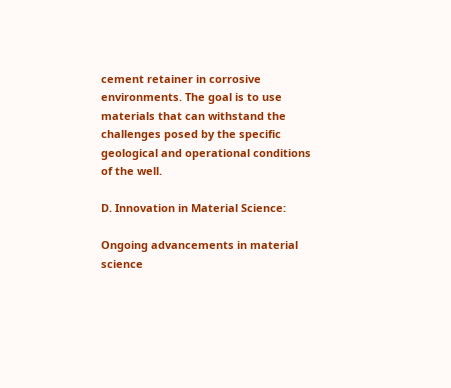cement retainer in corrosive environments. The goal is to use materials that can withstand the challenges posed by the specific geological and operational conditions of the well.

D. Innovation in Material Science:

Ongoing advancements in material science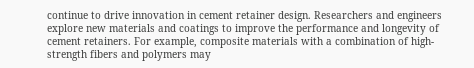continue to drive innovation in cement retainer design. Researchers and engineers explore new materials and coatings to improve the performance and longevity of cement retainers. For example, composite materials with a combination of high-strength fibers and polymers may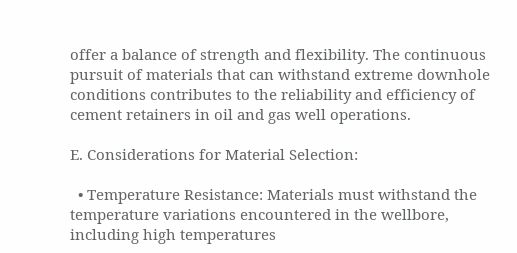offer a balance of strength and flexibility. The continuous pursuit of materials that can withstand extreme downhole conditions contributes to the reliability and efficiency of cement retainers in oil and gas well operations.

E. Considerations for Material Selection:

  • Temperature Resistance: Materials must withstand the temperature variations encountered in the wellbore, including high temperatures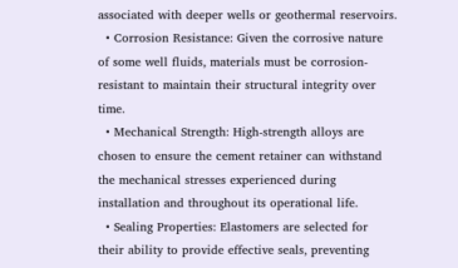associated with deeper wells or geothermal reservoirs.
  • Corrosion Resistance: Given the corrosive nature of some well fluids, materials must be corrosion-resistant to maintain their structural integrity over time.
  • Mechanical Strength: High-strength alloys are chosen to ensure the cement retainer can withstand the mechanical stresses experienced during installation and throughout its operational life.
  • Sealing Properties: Elastomers are selected for their ability to provide effective seals, preventing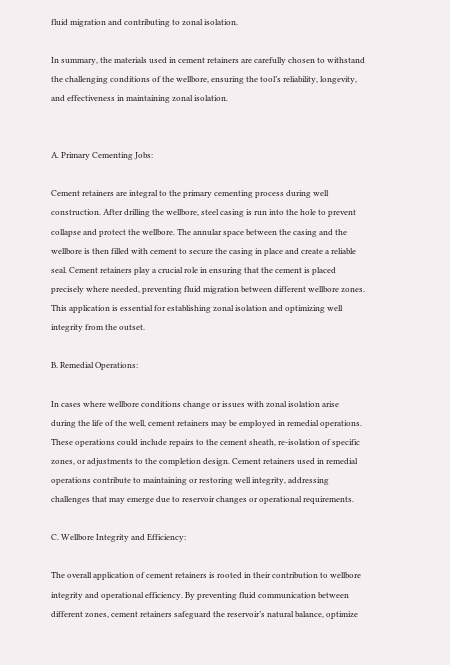fluid migration and contributing to zonal isolation.

In summary, the materials used in cement retainers are carefully chosen to withstand the challenging conditions of the wellbore, ensuring the tool’s reliability, longevity, and effectiveness in maintaining zonal isolation.


A. Primary Cementing Jobs:

Cement retainers are integral to the primary cementing process during well construction. After drilling the wellbore, steel casing is run into the hole to prevent collapse and protect the wellbore. The annular space between the casing and the wellbore is then filled with cement to secure the casing in place and create a reliable seal. Cement retainers play a crucial role in ensuring that the cement is placed precisely where needed, preventing fluid migration between different wellbore zones. This application is essential for establishing zonal isolation and optimizing well integrity from the outset.

B. Remedial Operations:

In cases where wellbore conditions change or issues with zonal isolation arise during the life of the well, cement retainers may be employed in remedial operations. These operations could include repairs to the cement sheath, re-isolation of specific zones, or adjustments to the completion design. Cement retainers used in remedial operations contribute to maintaining or restoring well integrity, addressing challenges that may emerge due to reservoir changes or operational requirements.

C. Wellbore Integrity and Efficiency:

The overall application of cement retainers is rooted in their contribution to wellbore integrity and operational efficiency. By preventing fluid communication between different zones, cement retainers safeguard the reservoir’s natural balance, optimize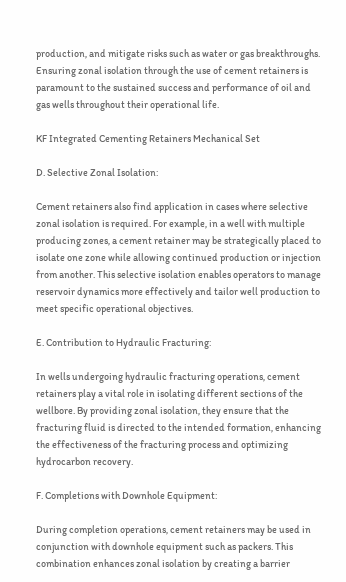production, and mitigate risks such as water or gas breakthroughs. Ensuring zonal isolation through the use of cement retainers is paramount to the sustained success and performance of oil and gas wells throughout their operational life.

KF Integrated Cementing Retainers Mechanical Set

D. Selective Zonal Isolation:

Cement retainers also find application in cases where selective zonal isolation is required. For example, in a well with multiple producing zones, a cement retainer may be strategically placed to isolate one zone while allowing continued production or injection from another. This selective isolation enables operators to manage reservoir dynamics more effectively and tailor well production to meet specific operational objectives.

E. Contribution to Hydraulic Fracturing:

In wells undergoing hydraulic fracturing operations, cement retainers play a vital role in isolating different sections of the wellbore. By providing zonal isolation, they ensure that the fracturing fluid is directed to the intended formation, enhancing the effectiveness of the fracturing process and optimizing hydrocarbon recovery.

F. Completions with Downhole Equipment:

During completion operations, cement retainers may be used in conjunction with downhole equipment such as packers. This combination enhances zonal isolation by creating a barrier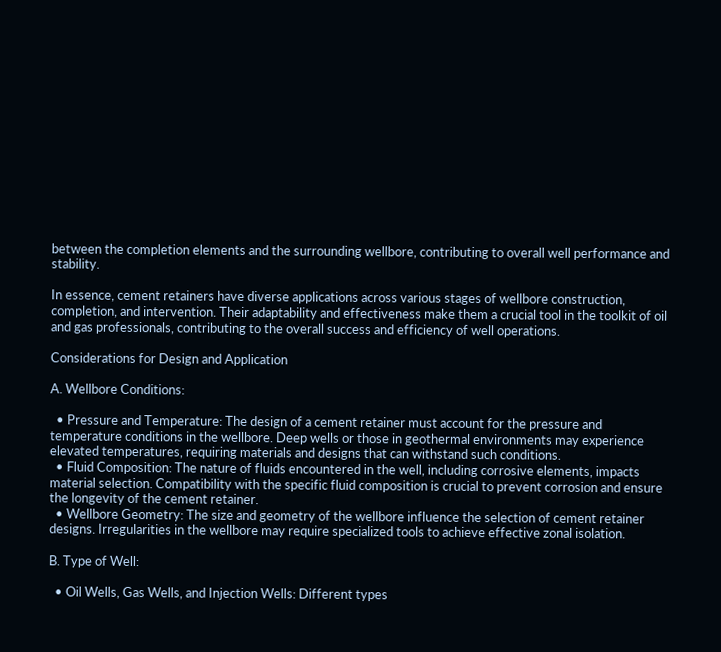between the completion elements and the surrounding wellbore, contributing to overall well performance and stability.

In essence, cement retainers have diverse applications across various stages of wellbore construction, completion, and intervention. Their adaptability and effectiveness make them a crucial tool in the toolkit of oil and gas professionals, contributing to the overall success and efficiency of well operations.

Considerations for Design and Application

A. Wellbore Conditions:

  • Pressure and Temperature: The design of a cement retainer must account for the pressure and temperature conditions in the wellbore. Deep wells or those in geothermal environments may experience elevated temperatures, requiring materials and designs that can withstand such conditions.
  • Fluid Composition: The nature of fluids encountered in the well, including corrosive elements, impacts material selection. Compatibility with the specific fluid composition is crucial to prevent corrosion and ensure the longevity of the cement retainer.
  • Wellbore Geometry: The size and geometry of the wellbore influence the selection of cement retainer designs. Irregularities in the wellbore may require specialized tools to achieve effective zonal isolation.

B. Type of Well:

  • Oil Wells, Gas Wells, and Injection Wells: Different types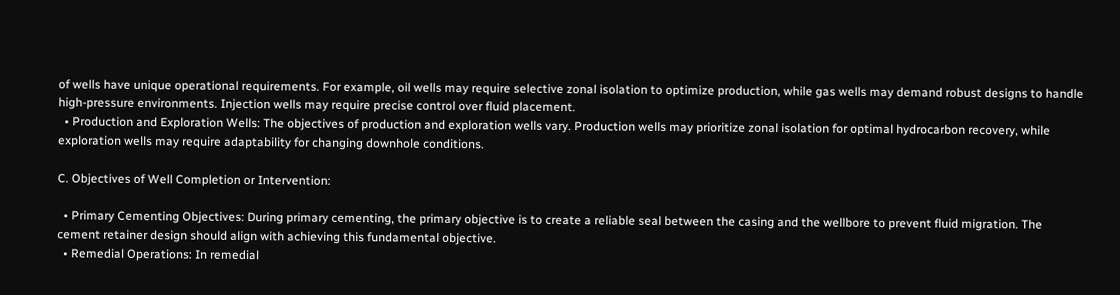of wells have unique operational requirements. For example, oil wells may require selective zonal isolation to optimize production, while gas wells may demand robust designs to handle high-pressure environments. Injection wells may require precise control over fluid placement.
  • Production and Exploration Wells: The objectives of production and exploration wells vary. Production wells may prioritize zonal isolation for optimal hydrocarbon recovery, while exploration wells may require adaptability for changing downhole conditions.

C. Objectives of Well Completion or Intervention:

  • Primary Cementing Objectives: During primary cementing, the primary objective is to create a reliable seal between the casing and the wellbore to prevent fluid migration. The cement retainer design should align with achieving this fundamental objective.
  • Remedial Operations: In remedial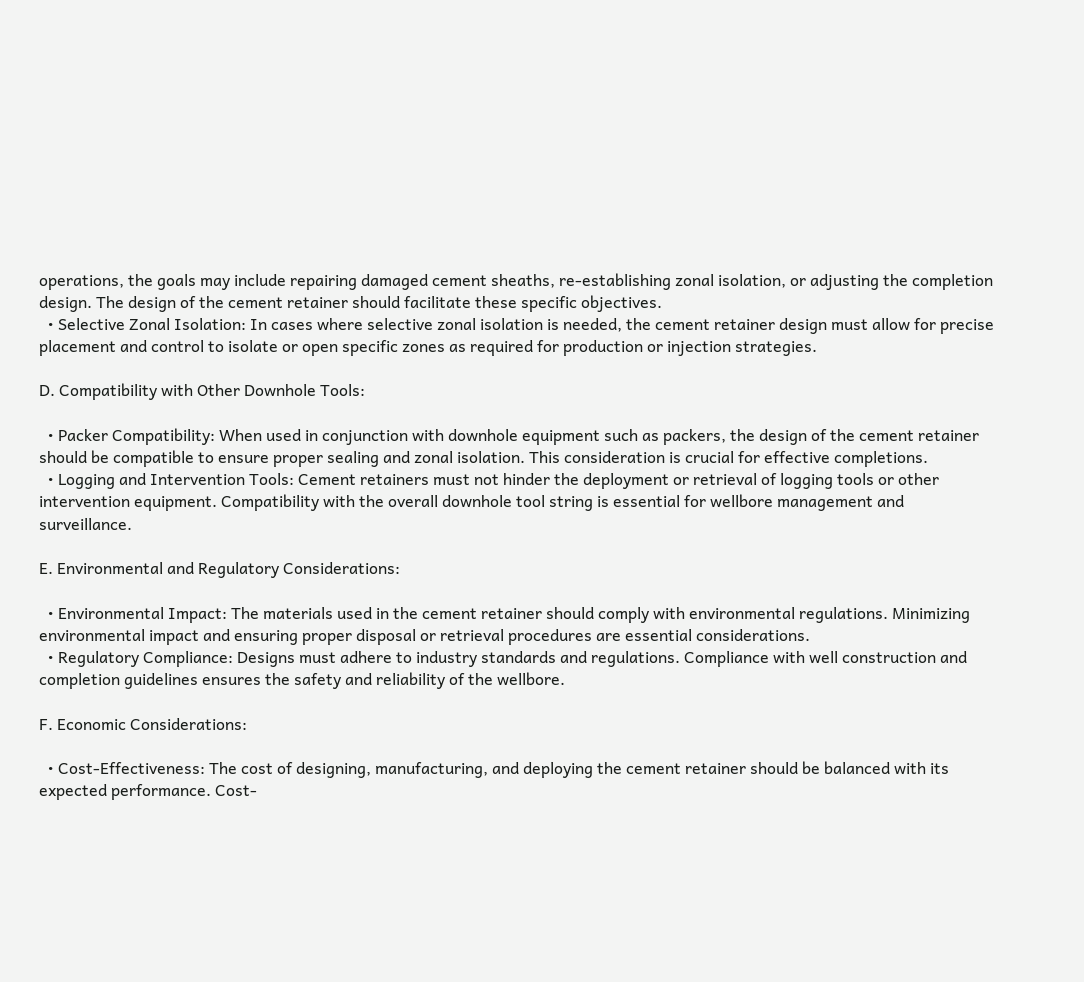operations, the goals may include repairing damaged cement sheaths, re-establishing zonal isolation, or adjusting the completion design. The design of the cement retainer should facilitate these specific objectives.
  • Selective Zonal Isolation: In cases where selective zonal isolation is needed, the cement retainer design must allow for precise placement and control to isolate or open specific zones as required for production or injection strategies.

D. Compatibility with Other Downhole Tools:

  • Packer Compatibility: When used in conjunction with downhole equipment such as packers, the design of the cement retainer should be compatible to ensure proper sealing and zonal isolation. This consideration is crucial for effective completions.
  • Logging and Intervention Tools: Cement retainers must not hinder the deployment or retrieval of logging tools or other intervention equipment. Compatibility with the overall downhole tool string is essential for wellbore management and surveillance.

E. Environmental and Regulatory Considerations:

  • Environmental Impact: The materials used in the cement retainer should comply with environmental regulations. Minimizing environmental impact and ensuring proper disposal or retrieval procedures are essential considerations.
  • Regulatory Compliance: Designs must adhere to industry standards and regulations. Compliance with well construction and completion guidelines ensures the safety and reliability of the wellbore.

F. Economic Considerations:

  • Cost-Effectiveness: The cost of designing, manufacturing, and deploying the cement retainer should be balanced with its expected performance. Cost-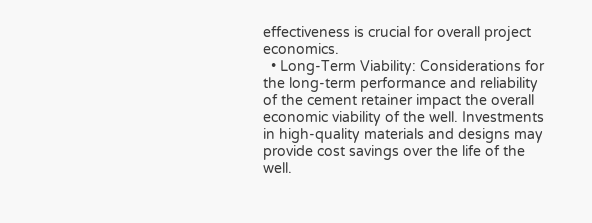effectiveness is crucial for overall project economics.
  • Long-Term Viability: Considerations for the long-term performance and reliability of the cement retainer impact the overall economic viability of the well. Investments in high-quality materials and designs may provide cost savings over the life of the well.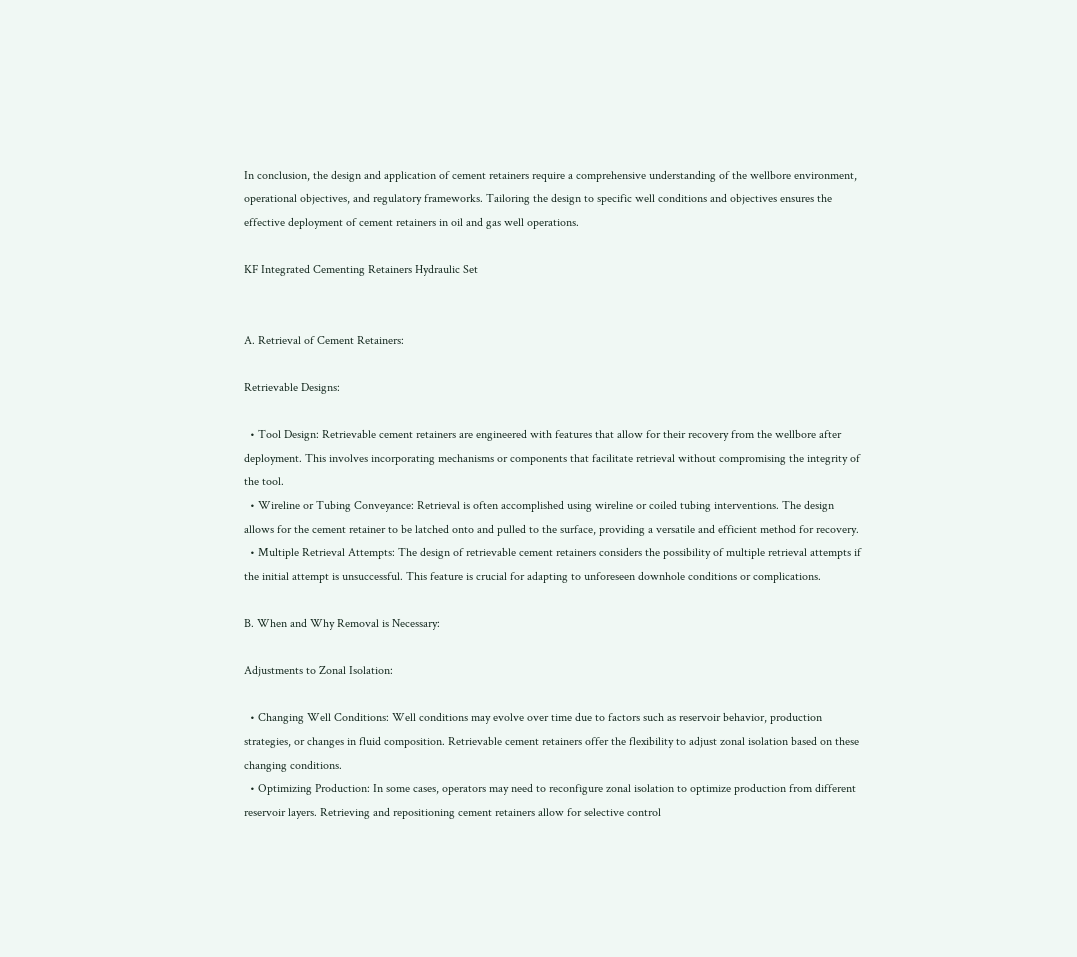In conclusion, the design and application of cement retainers require a comprehensive understanding of the wellbore environment, operational objectives, and regulatory frameworks. Tailoring the design to specific well conditions and objectives ensures the effective deployment of cement retainers in oil and gas well operations.

KF Integrated Cementing Retainers Hydraulic Set


A. Retrieval of Cement Retainers:

Retrievable Designs:

  • Tool Design: Retrievable cement retainers are engineered with features that allow for their recovery from the wellbore after deployment. This involves incorporating mechanisms or components that facilitate retrieval without compromising the integrity of the tool.
  • Wireline or Tubing Conveyance: Retrieval is often accomplished using wireline or coiled tubing interventions. The design allows for the cement retainer to be latched onto and pulled to the surface, providing a versatile and efficient method for recovery.
  • Multiple Retrieval Attempts: The design of retrievable cement retainers considers the possibility of multiple retrieval attempts if the initial attempt is unsuccessful. This feature is crucial for adapting to unforeseen downhole conditions or complications.

B. When and Why Removal is Necessary:

Adjustments to Zonal Isolation:

  • Changing Well Conditions: Well conditions may evolve over time due to factors such as reservoir behavior, production strategies, or changes in fluid composition. Retrievable cement retainers offer the flexibility to adjust zonal isolation based on these changing conditions.
  • Optimizing Production: In some cases, operators may need to reconfigure zonal isolation to optimize production from different reservoir layers. Retrieving and repositioning cement retainers allow for selective control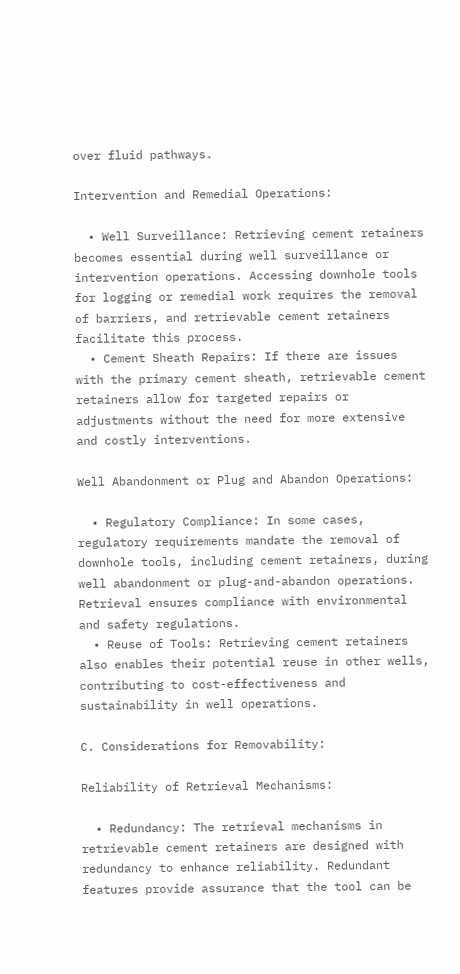over fluid pathways.

Intervention and Remedial Operations:

  • Well Surveillance: Retrieving cement retainers becomes essential during well surveillance or intervention operations. Accessing downhole tools for logging or remedial work requires the removal of barriers, and retrievable cement retainers facilitate this process.
  • Cement Sheath Repairs: If there are issues with the primary cement sheath, retrievable cement retainers allow for targeted repairs or adjustments without the need for more extensive and costly interventions.

Well Abandonment or Plug and Abandon Operations:

  • Regulatory Compliance: In some cases, regulatory requirements mandate the removal of downhole tools, including cement retainers, during well abandonment or plug-and-abandon operations. Retrieval ensures compliance with environmental and safety regulations.
  • Reuse of Tools: Retrieving cement retainers also enables their potential reuse in other wells, contributing to cost-effectiveness and sustainability in well operations.

C. Considerations for Removability:

Reliability of Retrieval Mechanisms:

  • Redundancy: The retrieval mechanisms in retrievable cement retainers are designed with redundancy to enhance reliability. Redundant features provide assurance that the tool can be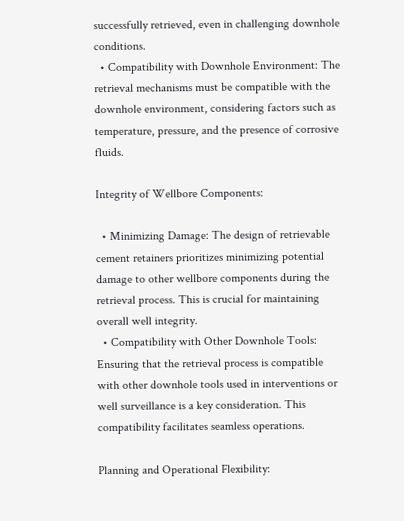successfully retrieved, even in challenging downhole conditions.
  • Compatibility with Downhole Environment: The retrieval mechanisms must be compatible with the downhole environment, considering factors such as temperature, pressure, and the presence of corrosive fluids.

Integrity of Wellbore Components:

  • Minimizing Damage: The design of retrievable cement retainers prioritizes minimizing potential damage to other wellbore components during the retrieval process. This is crucial for maintaining overall well integrity.
  • Compatibility with Other Downhole Tools: Ensuring that the retrieval process is compatible with other downhole tools used in interventions or well surveillance is a key consideration. This compatibility facilitates seamless operations.

Planning and Operational Flexibility: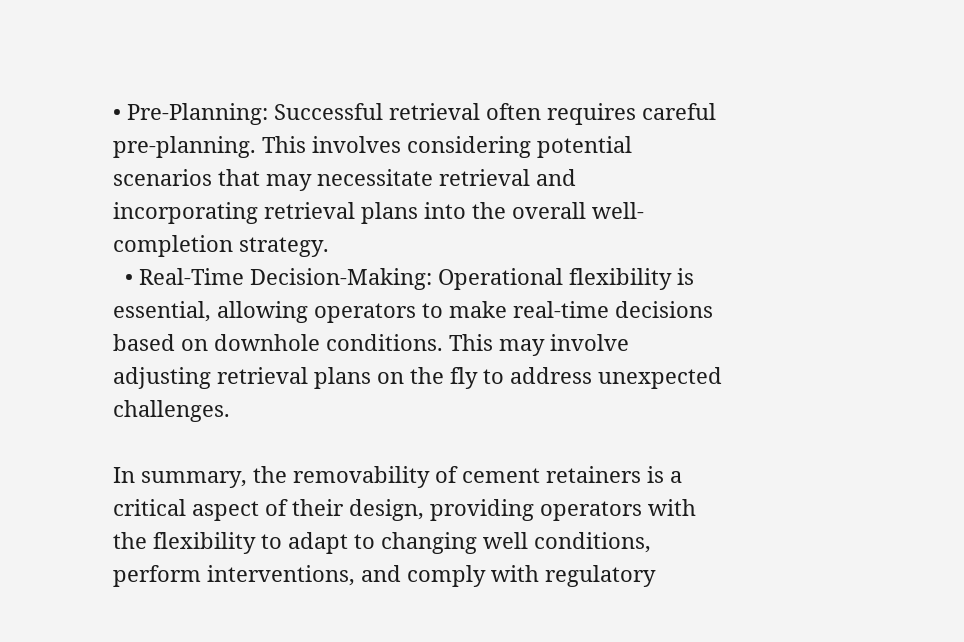• Pre-Planning: Successful retrieval often requires careful pre-planning. This involves considering potential scenarios that may necessitate retrieval and incorporating retrieval plans into the overall well-completion strategy.
  • Real-Time Decision-Making: Operational flexibility is essential, allowing operators to make real-time decisions based on downhole conditions. This may involve adjusting retrieval plans on the fly to address unexpected challenges.

In summary, the removability of cement retainers is a critical aspect of their design, providing operators with the flexibility to adapt to changing well conditions, perform interventions, and comply with regulatory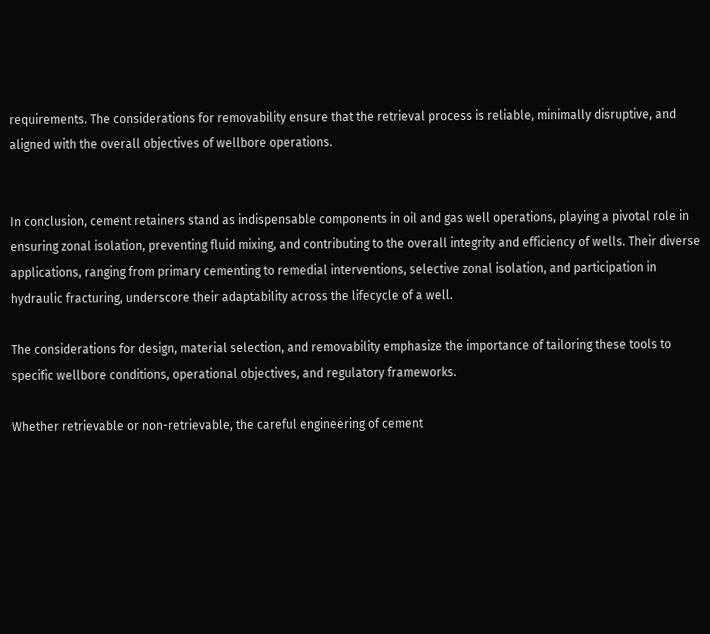requirements. The considerations for removability ensure that the retrieval process is reliable, minimally disruptive, and aligned with the overall objectives of wellbore operations.


In conclusion, cement retainers stand as indispensable components in oil and gas well operations, playing a pivotal role in ensuring zonal isolation, preventing fluid mixing, and contributing to the overall integrity and efficiency of wells. Their diverse applications, ranging from primary cementing to remedial interventions, selective zonal isolation, and participation in hydraulic fracturing, underscore their adaptability across the lifecycle of a well.

The considerations for design, material selection, and removability emphasize the importance of tailoring these tools to specific wellbore conditions, operational objectives, and regulatory frameworks.

Whether retrievable or non-retrievable, the careful engineering of cement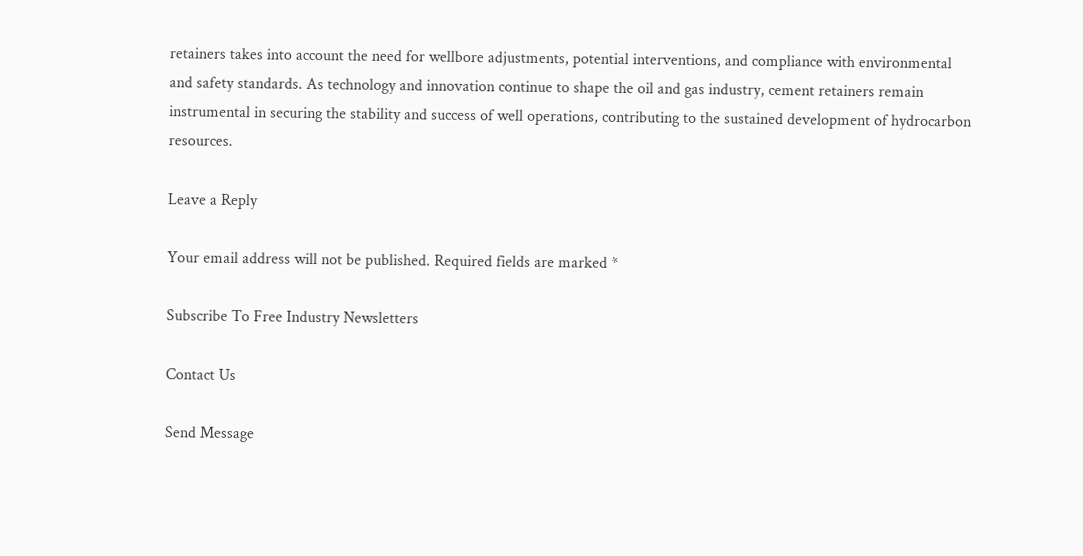retainers takes into account the need for wellbore adjustments, potential interventions, and compliance with environmental and safety standards. As technology and innovation continue to shape the oil and gas industry, cement retainers remain instrumental in securing the stability and success of well operations, contributing to the sustained development of hydrocarbon resources.

Leave a Reply

Your email address will not be published. Required fields are marked *

Subscribe To Free Industry Newsletters

Contact Us

Send Message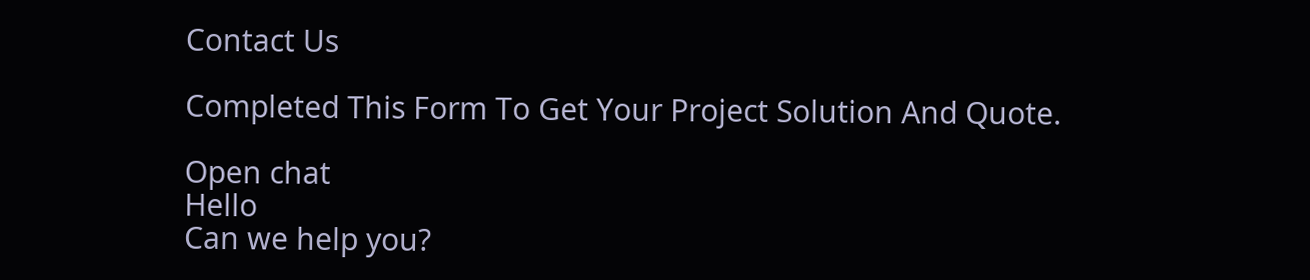Contact Us

Completed This Form To Get Your Project Solution And Quote.

Open chat
Hello
Can we help you?